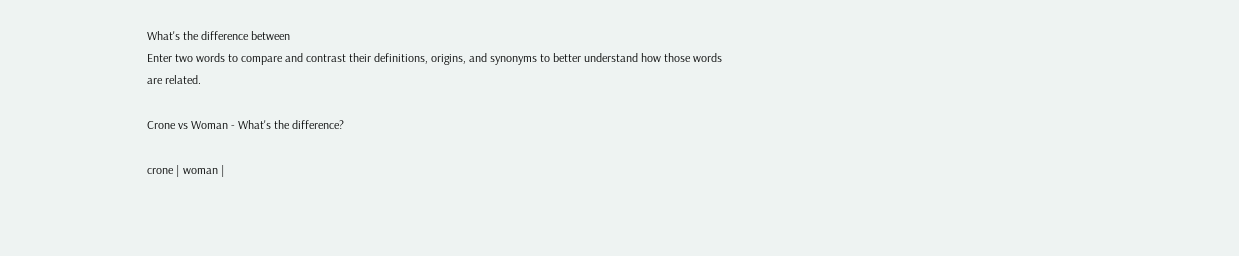What's the difference between
Enter two words to compare and contrast their definitions, origins, and synonyms to better understand how those words are related.

Crone vs Woman - What's the difference?

crone | woman |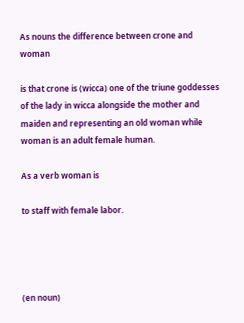As nouns the difference between crone and woman

is that crone is (wicca) one of the triune goddesses of the lady in wicca alongside the mother and maiden and representing an old woman while woman is an adult female human.

As a verb woman is

to staff with female labor.




(en noun)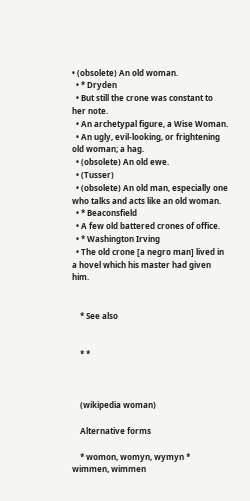• (obsolete) An old woman.
  • * Dryden
  • But still the crone was constant to her note.
  • An archetypal figure, a Wise Woman.
  • An ugly, evil-looking, or frightening old woman; a hag.
  • (obsolete) An old ewe.
  • (Tusser)
  • (obsolete) An old man, especially one who talks and acts like an old woman.
  • * Beaconsfield
  • A few old battered crones of office.
  • * Washington Irving
  • The old crone [a negro man] lived in a hovel which his master had given him.


    * See also


    * *



    (wikipedia woman)

    Alternative forms

    * womon, womyn, wymyn * wimmen, wimmen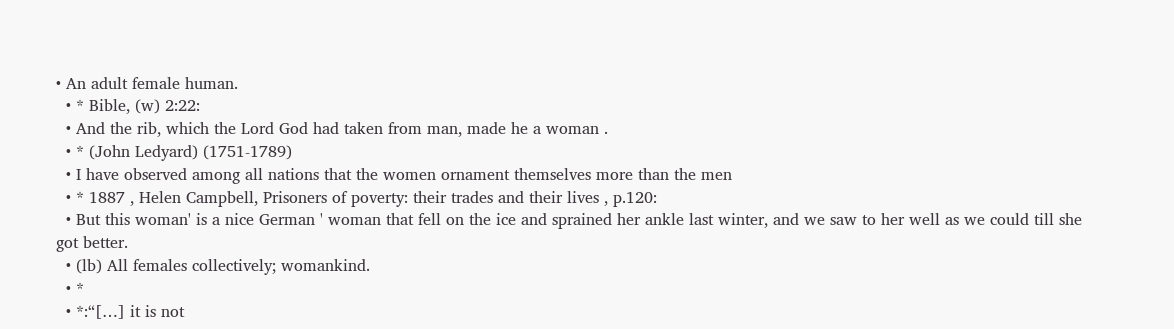• An adult female human.
  • * Bible, (w) 2:22:
  • And the rib, which the Lord God had taken from man, made he a woman .
  • * (John Ledyard) (1751-1789)
  • I have observed among all nations that the women ornament themselves more than the men
  • * 1887 , Helen Campbell, Prisoners of poverty: their trades and their lives , p.120:
  • But this woman' is a nice German ' woman that fell on the ice and sprained her ankle last winter, and we saw to her well as we could till she got better.
  • (lb) All females collectively; womankind.
  • *
  • *:“[…] it is not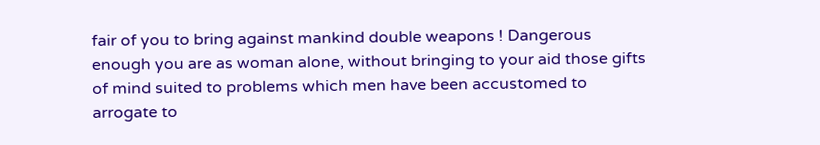fair of you to bring against mankind double weapons ! Dangerous enough you are as woman alone, without bringing to your aid those gifts of mind suited to problems which men have been accustomed to arrogate to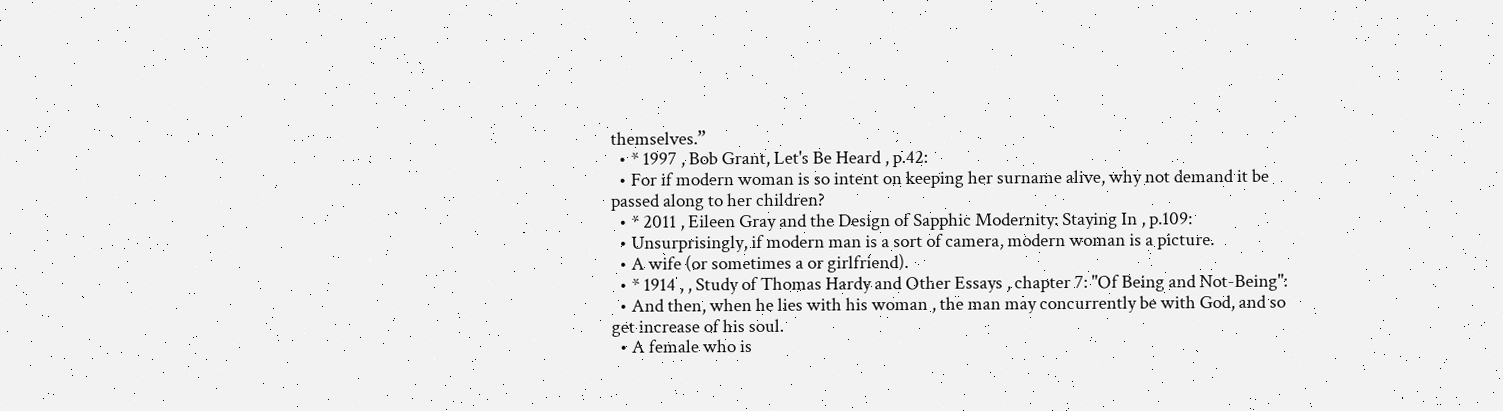themselves.”
  • * 1997 , Bob Grant, Let's Be Heard , p.42:
  • For if modern woman is so intent on keeping her surname alive, why not demand it be passed along to her children?
  • * 2011 , Eileen Gray and the Design of Sapphic Modernity: Staying In , p.109:
  • Unsurprisingly, if modern man is a sort of camera, modern woman is a picture.
  • A wife (or sometimes a or girlfriend).
  • * 1914 , , Study of Thomas Hardy and Other Essays , chapter 7: "Of Being and Not-Being":
  • And then, when he lies with his woman , the man may concurrently be with God, and so get increase of his soul.
  • A female who is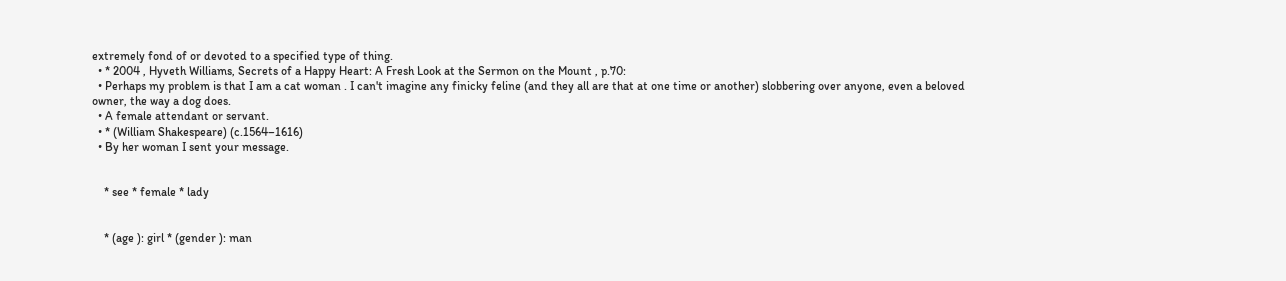extremely fond of or devoted to a specified type of thing.
  • * 2004 , Hyveth Williams, Secrets of a Happy Heart: A Fresh Look at the Sermon on the Mount , p.70:
  • Perhaps my problem is that I am a cat woman . I can't imagine any finicky feline (and they all are that at one time or another) slobbering over anyone, even a beloved owner, the way a dog does.
  • A female attendant or servant.
  • * (William Shakespeare) (c.1564–1616)
  • By her woman I sent your message.


    * see * female * lady


    * (age ): girl * (gender ): man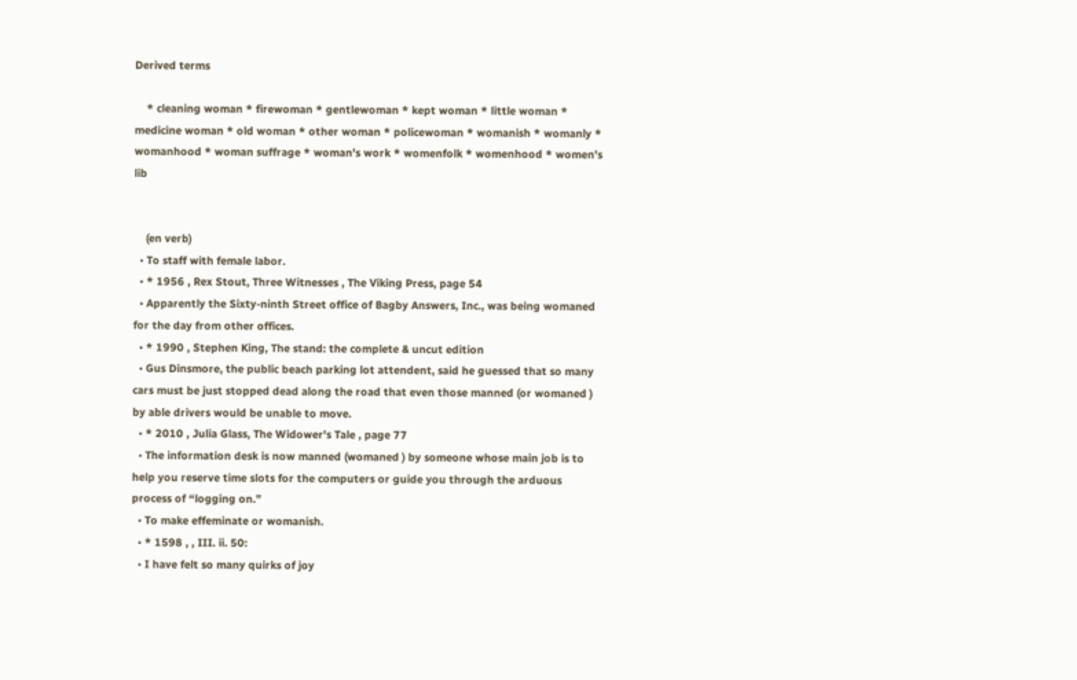Derived terms

    * cleaning woman * firewoman * gentlewoman * kept woman * little woman * medicine woman * old woman * other woman * policewoman * womanish * womanly * womanhood * woman suffrage * woman's work * womenfolk * womenhood * women’s lib


    (en verb)
  • To staff with female labor.
  • * 1956 , Rex Stout, Three Witnesses , The Viking Press, page 54
  • Apparently the Sixty-ninth Street office of Bagby Answers, Inc., was being womaned for the day from other offices.
  • * 1990 , Stephen King, The stand: the complete & uncut edition
  • Gus Dinsmore, the public beach parking lot attendent, said he guessed that so many cars must be just stopped dead along the road that even those manned (or womaned ) by able drivers would be unable to move.
  • * 2010 , Julia Glass, The Widower's Tale , page 77
  • The information desk is now manned (womaned ) by someone whose main job is to help you reserve time slots for the computers or guide you through the arduous process of “logging on.”
  • To make effeminate or womanish.
  • * 1598 , , III. ii. 50:
  • I have felt so many quirks of joy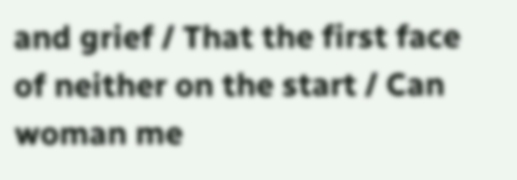and grief / That the first face of neither on the start / Can woman me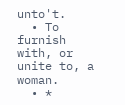unto't.
  • To furnish with, or unite to, a woman.
  • *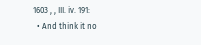1603 , , III. iv. 191:
  • And think it no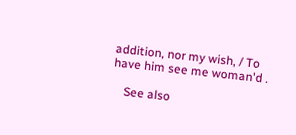addition, nor my wish, / To have him see me woman'd .

    See also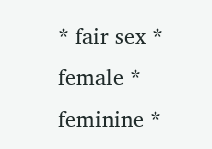* fair sex * female * feminine *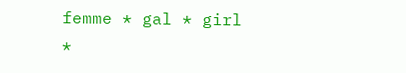femme * gal * girl *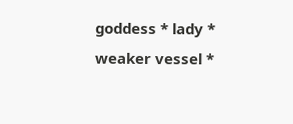goddess * lady * weaker vessel *